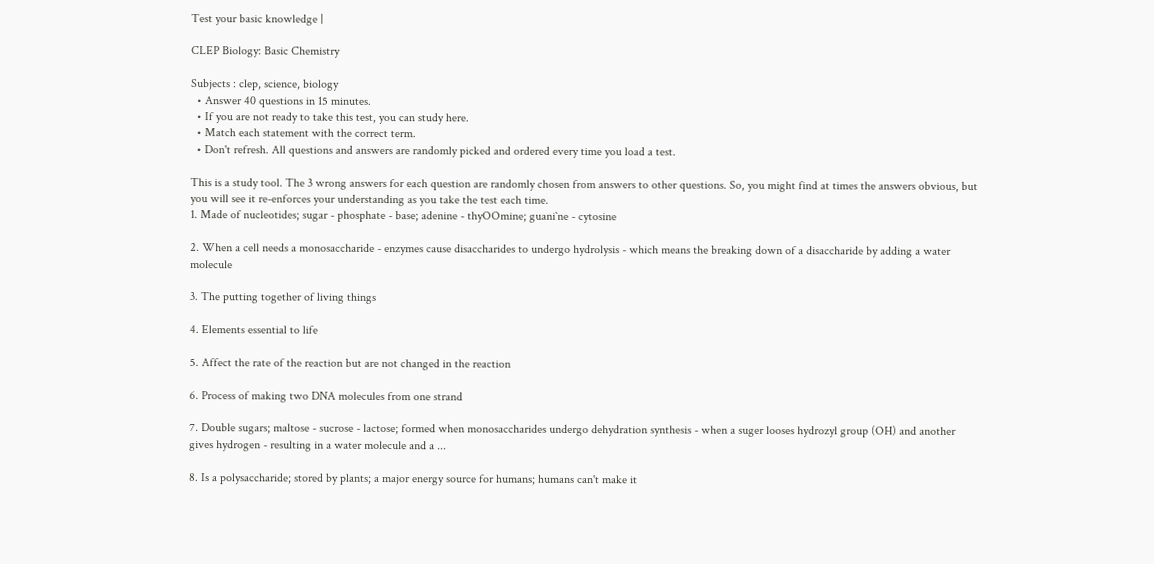Test your basic knowledge |

CLEP Biology: Basic Chemistry

Subjects : clep, science, biology
  • Answer 40 questions in 15 minutes.
  • If you are not ready to take this test, you can study here.
  • Match each statement with the correct term.
  • Don't refresh. All questions and answers are randomly picked and ordered every time you load a test.

This is a study tool. The 3 wrong answers for each question are randomly chosen from answers to other questions. So, you might find at times the answers obvious, but you will see it re-enforces your understanding as you take the test each time.
1. Made of nucleotides; sugar - phosphate - base; adenine - thyOOmine; guani`ne - cytosine

2. When a cell needs a monosaccharide - enzymes cause disaccharides to undergo hydrolysis - which means the breaking down of a disaccharide by adding a water molecule

3. The putting together of living things

4. Elements essential to life

5. Affect the rate of the reaction but are not changed in the reaction

6. Process of making two DNA molecules from one strand

7. Double sugars; maltose - sucrose - lactose; formed when monosaccharides undergo dehydration synthesis - when a suger looses hydrozyl group (OH) and another gives hydrogen - resulting in a water molecule and a ...

8. Is a polysaccharide; stored by plants; a major energy source for humans; humans can't make it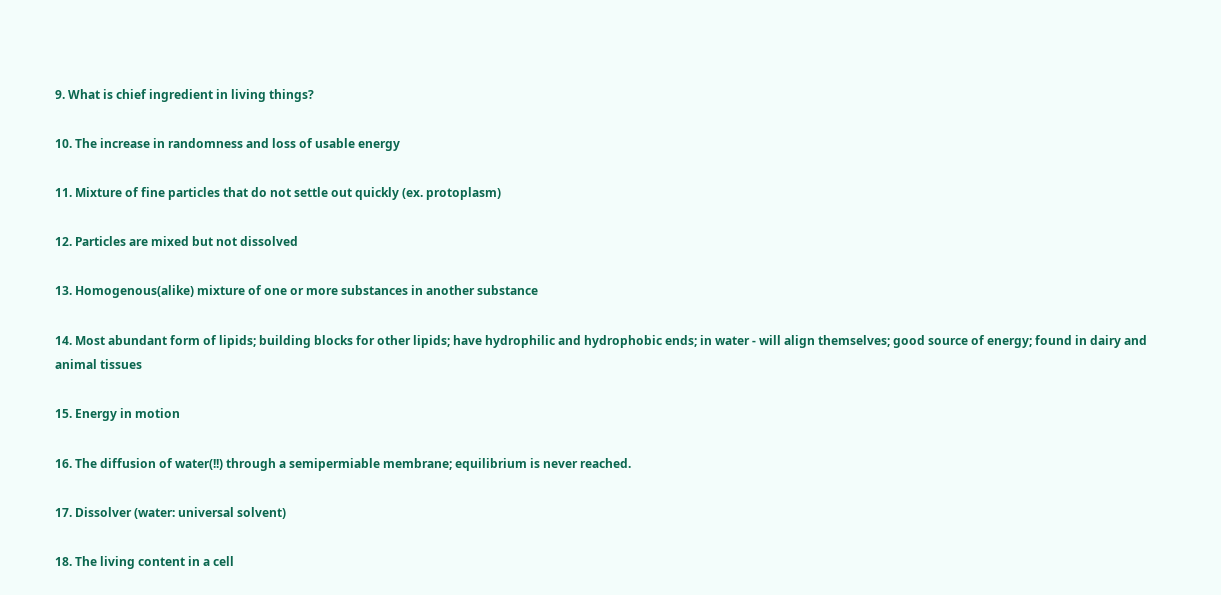9. What is chief ingredient in living things?

10. The increase in randomness and loss of usable energy

11. Mixture of fine particles that do not settle out quickly (ex. protoplasm)

12. Particles are mixed but not dissolved

13. Homogenous(alike) mixture of one or more substances in another substance

14. Most abundant form of lipids; building blocks for other lipids; have hydrophilic and hydrophobic ends; in water - will align themselves; good source of energy; found in dairy and animal tissues

15. Energy in motion

16. The diffusion of water(!!) through a semipermiable membrane; equilibrium is never reached.

17. Dissolver (water: universal solvent)

18. The living content in a cell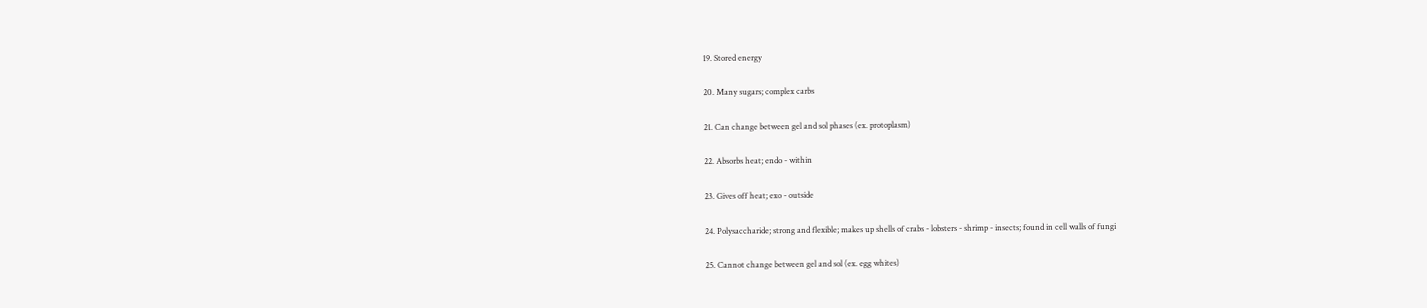19. Stored energy

20. Many sugars; complex carbs

21. Can change between gel and sol phases (ex. protoplasm)

22. Absorbs heat; endo - within

23. Gives off heat; exo - outside

24. Polysaccharide; strong and flexible; makes up shells of crabs - lobsters - shrimp - insects; found in cell walls of fungi

25. Cannot change between gel and sol (ex. egg whites)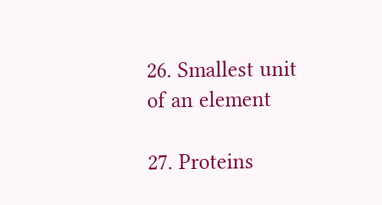26. Smallest unit of an element

27. Proteins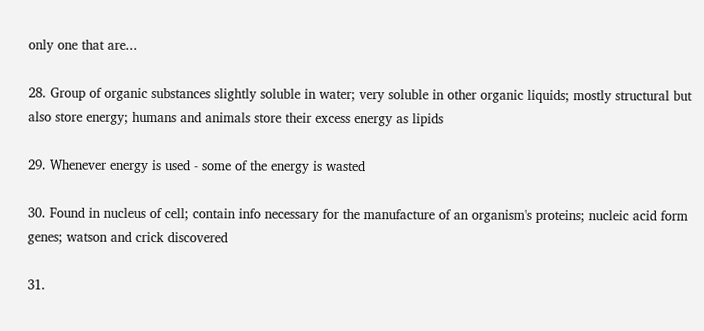only one that are...

28. Group of organic substances slightly soluble in water; very soluble in other organic liquids; mostly structural but also store energy; humans and animals store their excess energy as lipids

29. Whenever energy is used - some of the energy is wasted

30. Found in nucleus of cell; contain info necessary for the manufacture of an organism's proteins; nucleic acid form genes; watson and crick discovered

31.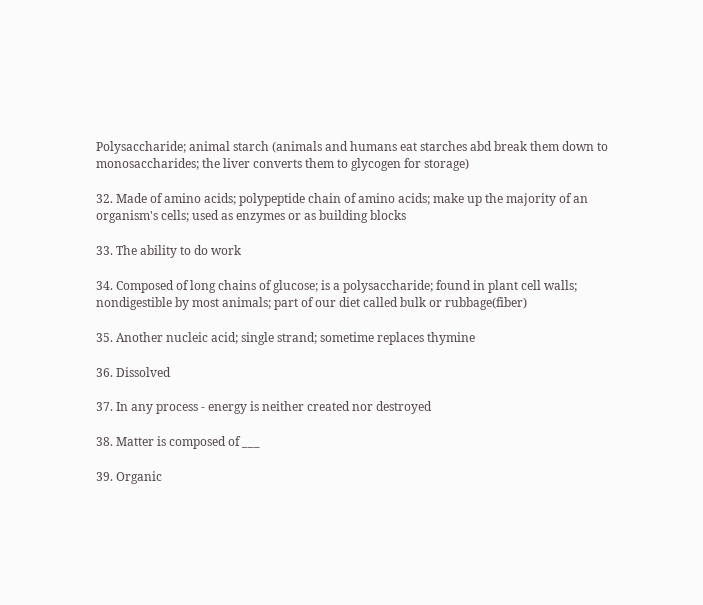Polysaccharide; animal starch (animals and humans eat starches abd break them down to monosaccharides; the liver converts them to glycogen for storage)

32. Made of amino acids; polypeptide chain of amino acids; make up the majority of an organism's cells; used as enzymes or as building blocks

33. The ability to do work

34. Composed of long chains of glucose; is a polysaccharide; found in plant cell walls; nondigestible by most animals; part of our diet called bulk or rubbage(fiber)

35. Another nucleic acid; single strand; sometime replaces thymine

36. Dissolved

37. In any process - energy is neither created nor destroyed

38. Matter is composed of ___

39. Organic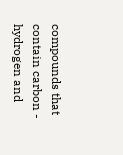compounds that contain carbon - hydrogen and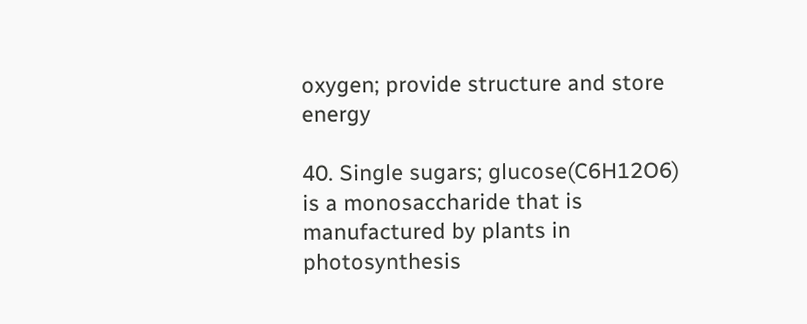oxygen; provide structure and store energy

40. Single sugars; glucose(C6H12O6) is a monosaccharide that is manufactured by plants in photosynthesis